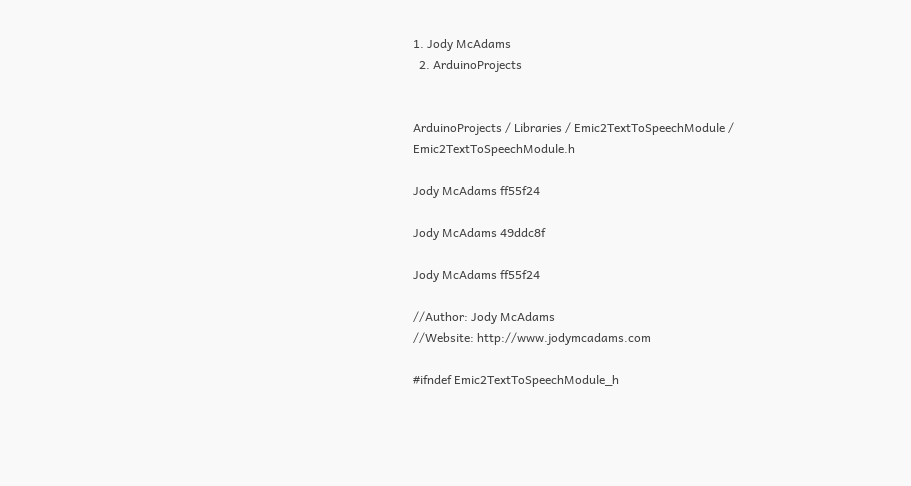1. Jody McAdams
  2. ArduinoProjects


ArduinoProjects / Libraries / Emic2TextToSpeechModule / Emic2TextToSpeechModule.h

Jody McAdams ff55f24

Jody McAdams 49ddc8f

Jody McAdams ff55f24

//Author: Jody McAdams
//Website: http://www.jodymcadams.com

#ifndef Emic2TextToSpeechModule_h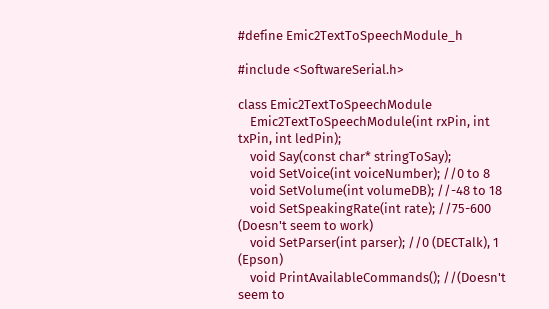#define Emic2TextToSpeechModule_h

#include <SoftwareSerial.h>

class Emic2TextToSpeechModule
    Emic2TextToSpeechModule(int rxPin, int txPin, int ledPin);
    void Say(const char* stringToSay);
    void SetVoice(int voiceNumber); //0 to 8
    void SetVolume(int volumeDB); //-48 to 18
    void SetSpeakingRate(int rate); //75-600 (Doesn't seem to work)
    void SetParser(int parser); //0 (DECTalk), 1 (Epson)
    void PrintAvailableCommands(); //(Doesn't seem to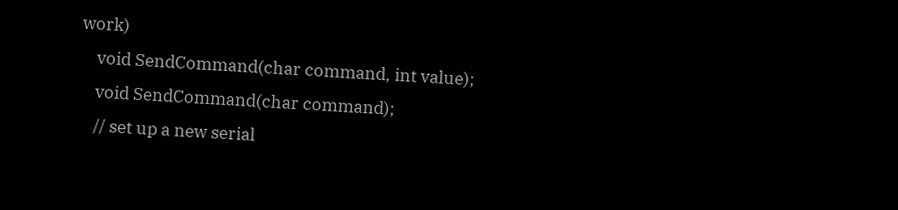work)
    void SendCommand(char command, int value);
    void SendCommand(char command);
    // set up a new serial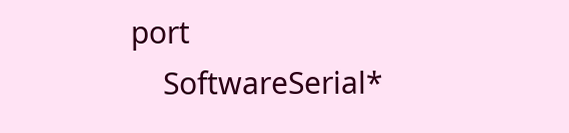port
    SoftwareSerial*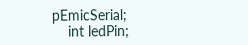pEmicSerial;
    int ledPin;